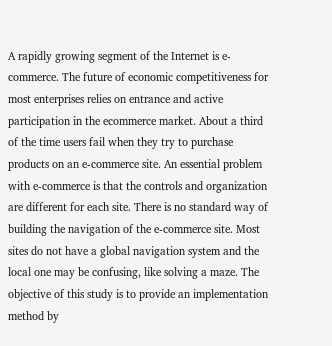A rapidly growing segment of the Internet is e-commerce. The future of economic competitiveness for most enterprises relies on entrance and active participation in the ecommerce market. About a third of the time users fail when they try to purchase products on an e-commerce site. An essential problem with e-commerce is that the controls and organization are different for each site. There is no standard way of building the navigation of the e-commerce site. Most sites do not have a global navigation system and the local one may be confusing, like solving a maze. The objective of this study is to provide an implementation method by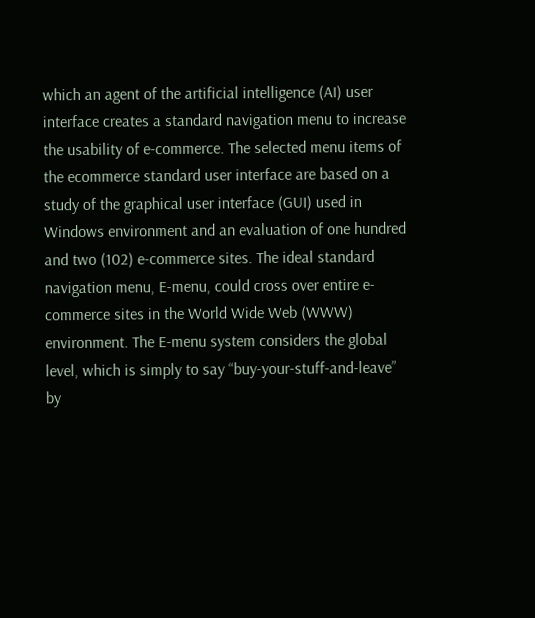which an agent of the artificial intelligence (AI) user interface creates a standard navigation menu to increase the usability of e-commerce. The selected menu items of the ecommerce standard user interface are based on a study of the graphical user interface (GUI) used in Windows environment and an evaluation of one hundred and two (102) e-commerce sites. The ideal standard navigation menu, E-menu, could cross over entire e-commerce sites in the World Wide Web (WWW) environment. The E-menu system considers the global level, which is simply to say “buy-your-stuff-and-leave” by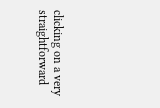clicking on a very straightforward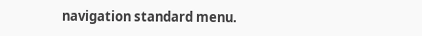navigation standard menu.